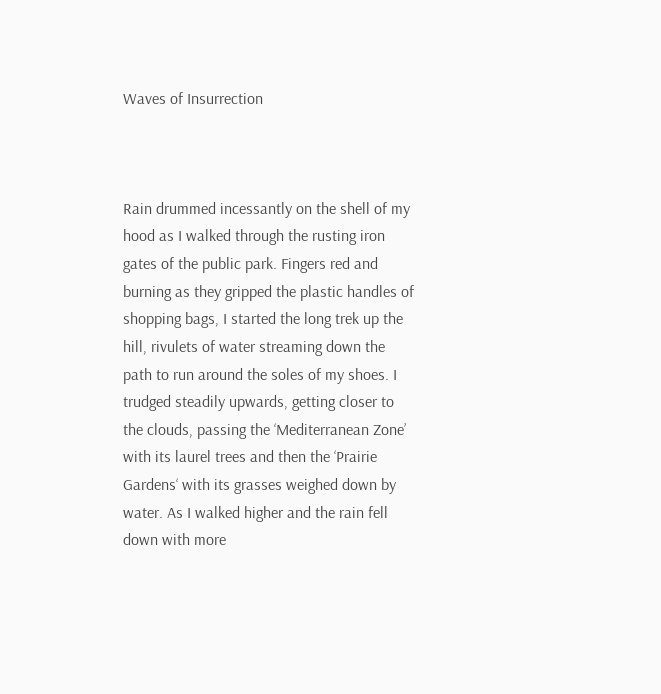Waves of Insurrection



Rain drummed incessantly on the shell of my hood as I walked through the rusting iron gates of the public park. Fingers red and burning as they gripped the plastic handles of shopping bags, I started the long trek up the hill, rivulets of water streaming down the path to run around the soles of my shoes. I trudged steadily upwards, getting closer to the clouds, passing the ‘Mediterranean Zone’ with its laurel trees and then the ‘Prairie Gardens‘ with its grasses weighed down by water. As I walked higher and the rain fell down with more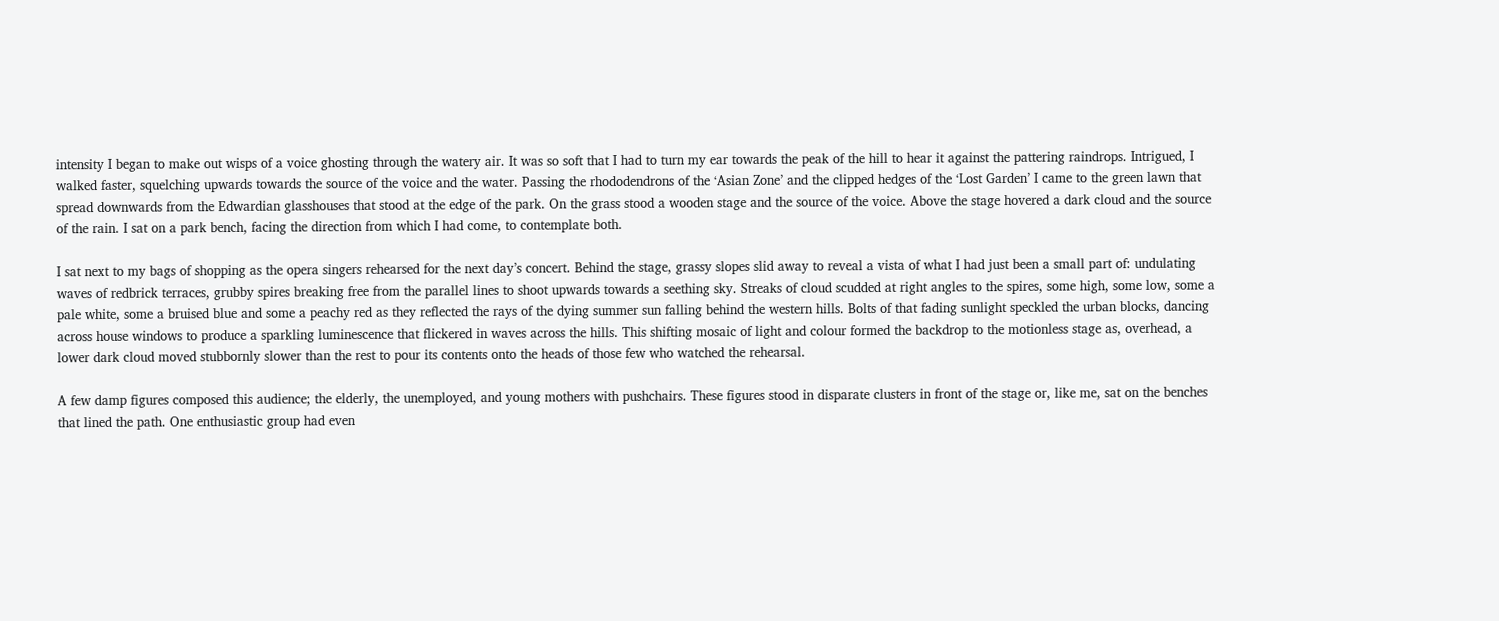intensity I began to make out wisps of a voice ghosting through the watery air. It was so soft that I had to turn my ear towards the peak of the hill to hear it against the pattering raindrops. Intrigued, I walked faster, squelching upwards towards the source of the voice and the water. Passing the rhododendrons of the ‘Asian Zone’ and the clipped hedges of the ‘Lost Garden’ I came to the green lawn that spread downwards from the Edwardian glasshouses that stood at the edge of the park. On the grass stood a wooden stage and the source of the voice. Above the stage hovered a dark cloud and the source of the rain. I sat on a park bench, facing the direction from which I had come, to contemplate both.

I sat next to my bags of shopping as the opera singers rehearsed for the next day’s concert. Behind the stage, grassy slopes slid away to reveal a vista of what I had just been a small part of: undulating waves of redbrick terraces, grubby spires breaking free from the parallel lines to shoot upwards towards a seething sky. Streaks of cloud scudded at right angles to the spires, some high, some low, some a pale white, some a bruised blue and some a peachy red as they reflected the rays of the dying summer sun falling behind the western hills. Bolts of that fading sunlight speckled the urban blocks, dancing across house windows to produce a sparkling luminescence that flickered in waves across the hills. This shifting mosaic of light and colour formed the backdrop to the motionless stage as, overhead, a lower dark cloud moved stubbornly slower than the rest to pour its contents onto the heads of those few who watched the rehearsal.

A few damp figures composed this audience; the elderly, the unemployed, and young mothers with pushchairs. These figures stood in disparate clusters in front of the stage or, like me, sat on the benches that lined the path. One enthusiastic group had even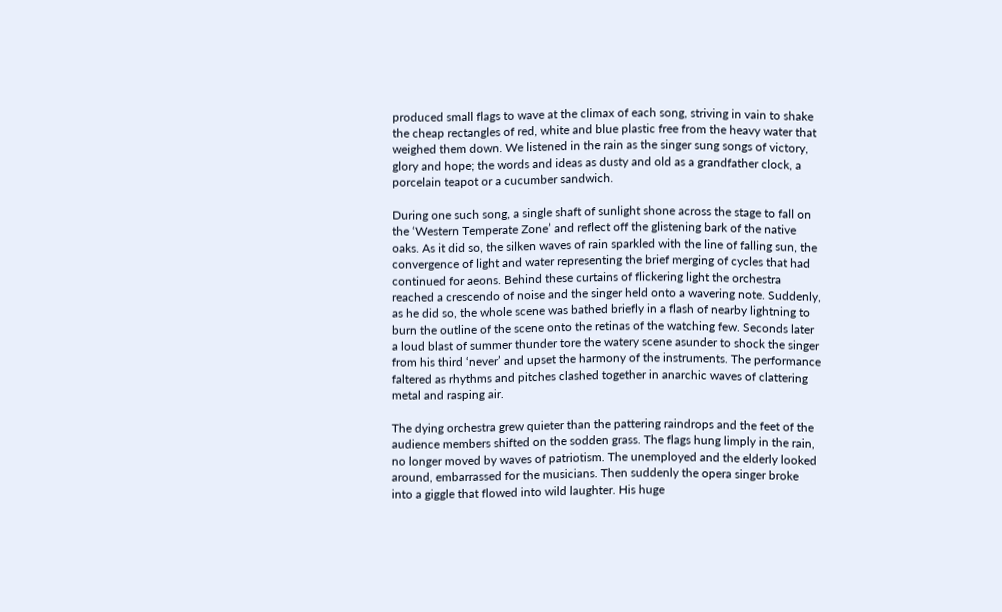produced small flags to wave at the climax of each song, striving in vain to shake the cheap rectangles of red, white and blue plastic free from the heavy water that weighed them down. We listened in the rain as the singer sung songs of victory, glory and hope; the words and ideas as dusty and old as a grandfather clock, a porcelain teapot or a cucumber sandwich.

During one such song, a single shaft of sunlight shone across the stage to fall on the ‘Western Temperate Zone’ and reflect off the glistening bark of the native oaks. As it did so, the silken waves of rain sparkled with the line of falling sun, the convergence of light and water representing the brief merging of cycles that had continued for aeons. Behind these curtains of flickering light the orchestra reached a crescendo of noise and the singer held onto a wavering note. Suddenly, as he did so, the whole scene was bathed briefly in a flash of nearby lightning to burn the outline of the scene onto the retinas of the watching few. Seconds later a loud blast of summer thunder tore the watery scene asunder to shock the singer from his third ‘never’ and upset the harmony of the instruments. The performance faltered as rhythms and pitches clashed together in anarchic waves of clattering metal and rasping air.

The dying orchestra grew quieter than the pattering raindrops and the feet of the audience members shifted on the sodden grass. The flags hung limply in the rain, no longer moved by waves of patriotism. The unemployed and the elderly looked around, embarrassed for the musicians. Then suddenly the opera singer broke into a giggle that flowed into wild laughter. His huge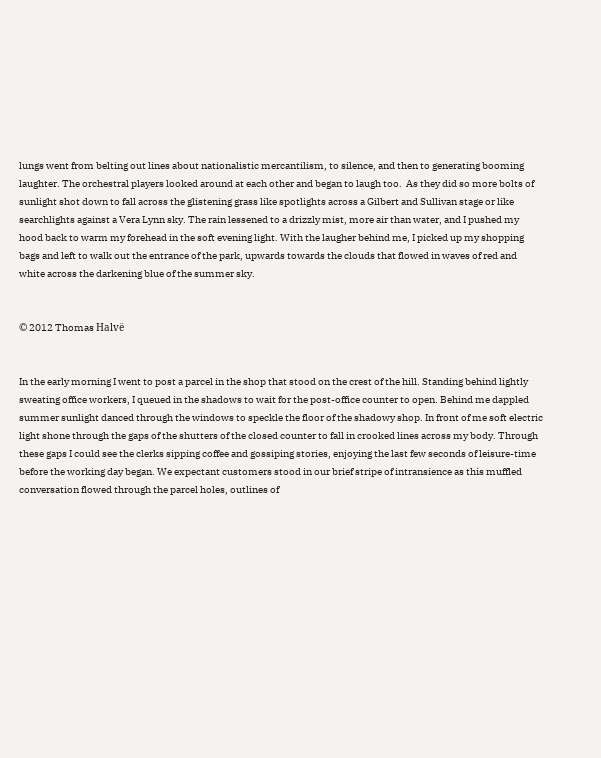lungs went from belting out lines about nationalistic mercantilism, to silence, and then to generating booming laughter. The orchestral players looked around at each other and began to laugh too.  As they did so more bolts of sunlight shot down to fall across the glistening grass like spotlights across a Gilbert and Sullivan stage or like searchlights against a Vera Lynn sky. The rain lessened to a drizzly mist, more air than water, and I pushed my hood back to warm my forehead in the soft evening light. With the laugher behind me, I picked up my shopping bags and left to walk out the entrance of the park, upwards towards the clouds that flowed in waves of red and white across the darkening blue of the summer sky.


© 2012 Thomas Halvë


In the early morning I went to post a parcel in the shop that stood on the crest of the hill. Standing behind lightly sweating office workers, I queued in the shadows to wait for the post-office counter to open. Behind me dappled summer sunlight danced through the windows to speckle the floor of the shadowy shop. In front of me soft electric light shone through the gaps of the shutters of the closed counter to fall in crooked lines across my body. Through these gaps I could see the clerks sipping coffee and gossiping stories, enjoying the last few seconds of leisure-time before the working day began. We expectant customers stood in our brief stripe of intransience as this muffled conversation flowed through the parcel holes, outlines of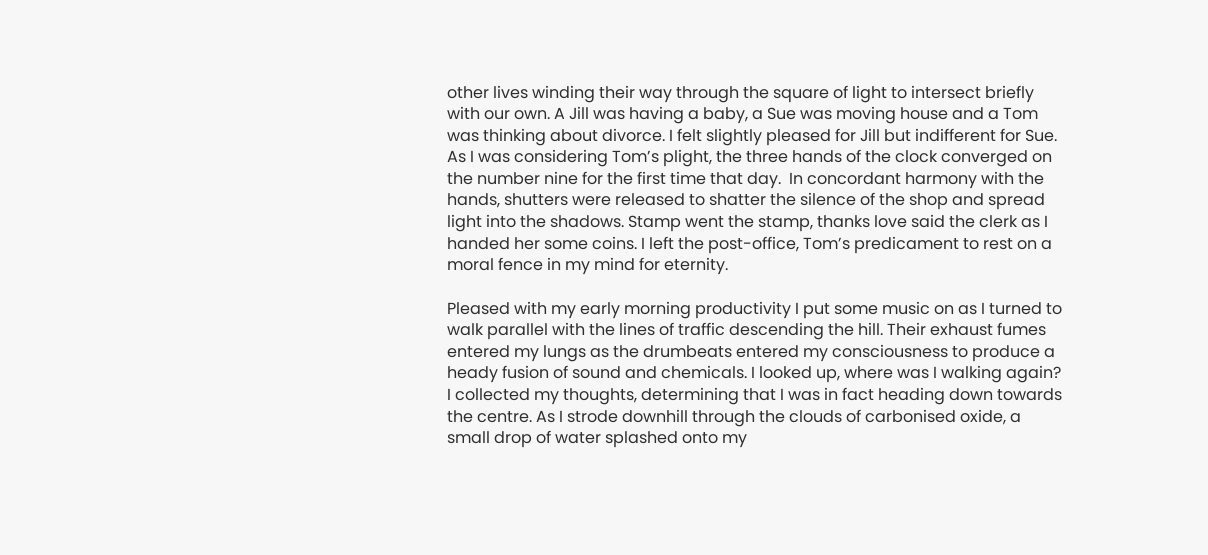other lives winding their way through the square of light to intersect briefly with our own. A Jill was having a baby, a Sue was moving house and a Tom was thinking about divorce. I felt slightly pleased for Jill but indifferent for Sue. As I was considering Tom’s plight, the three hands of the clock converged on the number nine for the first time that day.  In concordant harmony with the hands, shutters were released to shatter the silence of the shop and spread light into the shadows. Stamp went the stamp, thanks love said the clerk as I handed her some coins. I left the post-office, Tom’s predicament to rest on a moral fence in my mind for eternity.

Pleased with my early morning productivity I put some music on as I turned to walk parallel with the lines of traffic descending the hill. Their exhaust fumes entered my lungs as the drumbeats entered my consciousness to produce a heady fusion of sound and chemicals. I looked up, where was I walking again? I collected my thoughts, determining that I was in fact heading down towards the centre. As I strode downhill through the clouds of carbonised oxide, a small drop of water splashed onto my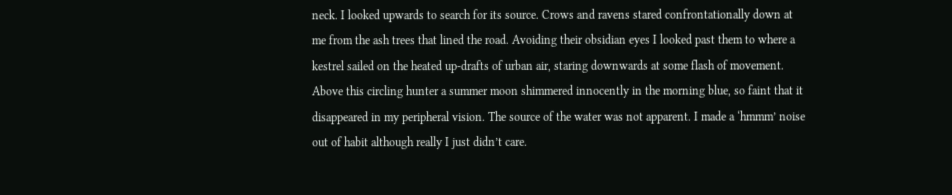neck. I looked upwards to search for its source. Crows and ravens stared confrontationally down at me from the ash trees that lined the road. Avoiding their obsidian eyes I looked past them to where a kestrel sailed on the heated up-drafts of urban air, staring downwards at some flash of movement. Above this circling hunter a summer moon shimmered innocently in the morning blue, so faint that it disappeared in my peripheral vision. The source of the water was not apparent. I made a ‘hmmm’ noise out of habit although really I just didn’t care.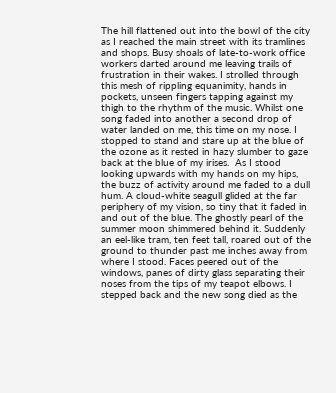The hill flattened out into the bowl of the city as I reached the main street with its tramlines and shops. Busy shoals of late-to-work office workers darted around me leaving trails of frustration in their wakes. I strolled through this mesh of rippling equanimity, hands in pockets, unseen fingers tapping against my thigh to the rhythm of the music. Whilst one song faded into another a second drop of water landed on me, this time on my nose. I stopped to stand and stare up at the blue of the ozone as it rested in hazy slumber to gaze back at the blue of my irises.  As I stood looking upwards with my hands on my hips, the buzz of activity around me faded to a dull hum. A cloud-white seagull glided at the far periphery of my vision, so tiny that it faded in and out of the blue. The ghostly pearl of the summer moon shimmered behind it. Suddenly an eel-like tram, ten feet tall, roared out of the ground to thunder past me inches away from where I stood. Faces peered out of the windows, panes of dirty glass separating their noses from the tips of my teapot elbows. I stepped back and the new song died as the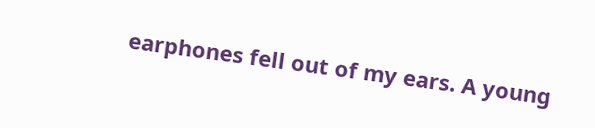earphones fell out of my ears. A young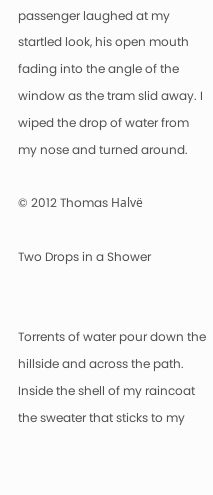passenger laughed at my startled look, his open mouth fading into the angle of the window as the tram slid away. I wiped the drop of water from my nose and turned around.

© 2012 Thomas Halvë

Two Drops in a Shower


Torrents of water pour down the hillside and across the path. Inside the shell of my raincoat the sweater that sticks to my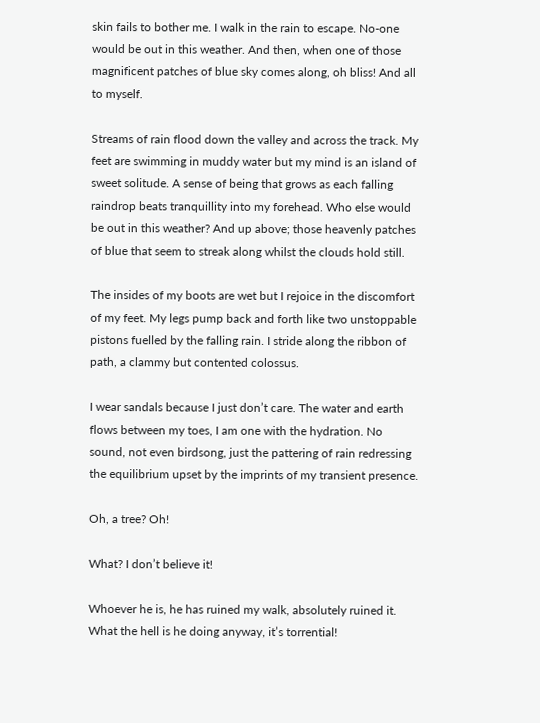skin fails to bother me. I walk in the rain to escape. No-one would be out in this weather. And then, when one of those magnificent patches of blue sky comes along, oh bliss! And all to myself.

Streams of rain flood down the valley and across the track. My feet are swimming in muddy water but my mind is an island of sweet solitude. A sense of being that grows as each falling raindrop beats tranquillity into my forehead. Who else would be out in this weather? And up above; those heavenly patches of blue that seem to streak along whilst the clouds hold still.

The insides of my boots are wet but I rejoice in the discomfort of my feet. My legs pump back and forth like two unstoppable pistons fuelled by the falling rain. I stride along the ribbon of path, a clammy but contented colossus.

I wear sandals because I just don’t care. The water and earth flows between my toes, I am one with the hydration. No sound, not even birdsong, just the pattering of rain redressing the equilibrium upset by the imprints of my transient presence.

Oh, a tree? Oh!

What? I don’t believe it!

Whoever he is, he has ruined my walk, absolutely ruined it. What the hell is he doing anyway, it’s torrential!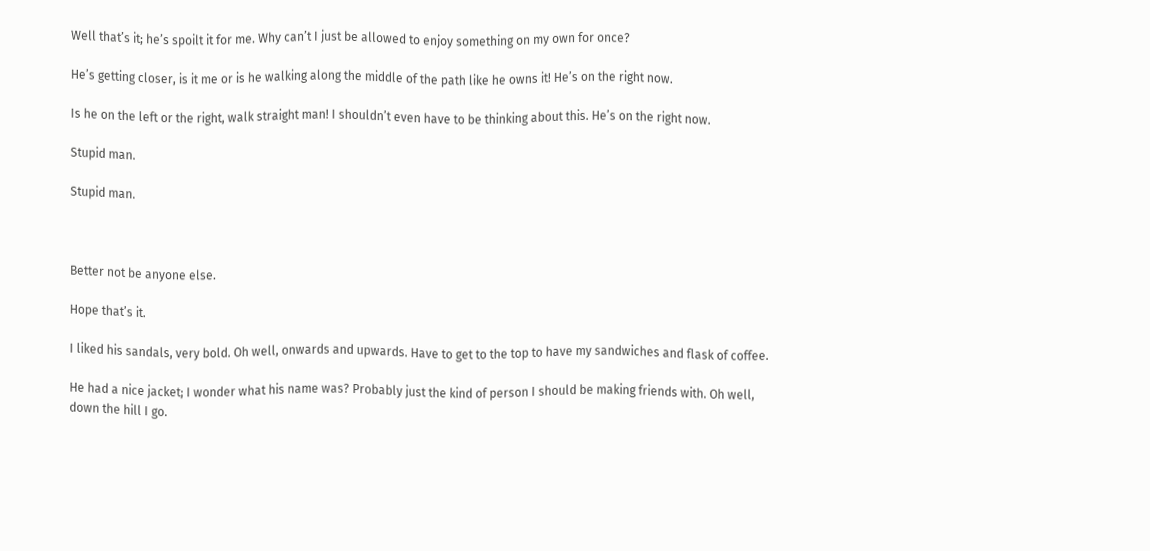Well that’s it; he’s spoilt it for me. Why can’t I just be allowed to enjoy something on my own for once?

He’s getting closer, is it me or is he walking along the middle of the path like he owns it! He’s on the right now.

Is he on the left or the right, walk straight man! I shouldn’t even have to be thinking about this. He’s on the right now.

Stupid man.

Stupid man.



Better not be anyone else.

Hope that’s it.

I liked his sandals, very bold. Oh well, onwards and upwards. Have to get to the top to have my sandwiches and flask of coffee.

He had a nice jacket; I wonder what his name was? Probably just the kind of person I should be making friends with. Oh well, down the hill I go.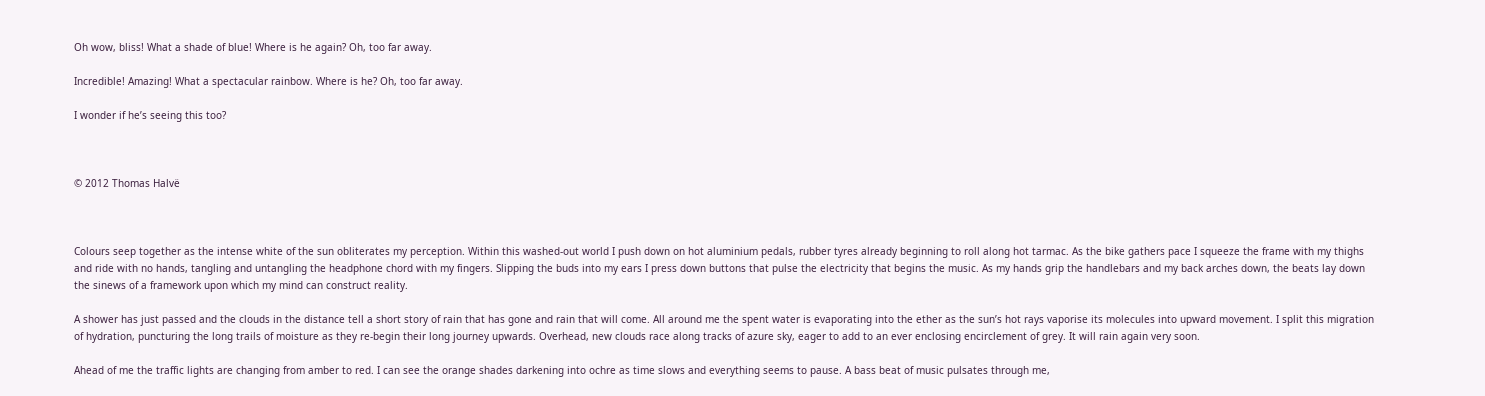Oh wow, bliss! What a shade of blue! Where is he again? Oh, too far away.

Incredible! Amazing! What a spectacular rainbow. Where is he? Oh, too far away.

I wonder if he’s seeing this too?



© 2012 Thomas Halvë



Colours seep together as the intense white of the sun obliterates my perception. Within this washed-out world I push down on hot aluminium pedals, rubber tyres already beginning to roll along hot tarmac. As the bike gathers pace I squeeze the frame with my thighs and ride with no hands, tangling and untangling the headphone chord with my fingers. Slipping the buds into my ears I press down buttons that pulse the electricity that begins the music. As my hands grip the handlebars and my back arches down, the beats lay down the sinews of a framework upon which my mind can construct reality.

A shower has just passed and the clouds in the distance tell a short story of rain that has gone and rain that will come. All around me the spent water is evaporating into the ether as the sun’s hot rays vaporise its molecules into upward movement. I split this migration of hydration, puncturing the long trails of moisture as they re-begin their long journey upwards. Overhead, new clouds race along tracks of azure sky, eager to add to an ever enclosing encirclement of grey. It will rain again very soon.

Ahead of me the traffic lights are changing from amber to red. I can see the orange shades darkening into ochre as time slows and everything seems to pause. A bass beat of music pulsates through me,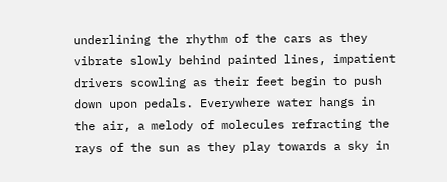underlining the rhythm of the cars as they vibrate slowly behind painted lines, impatient drivers scowling as their feet begin to push down upon pedals. Everywhere water hangs in the air, a melody of molecules refracting the rays of the sun as they play towards a sky in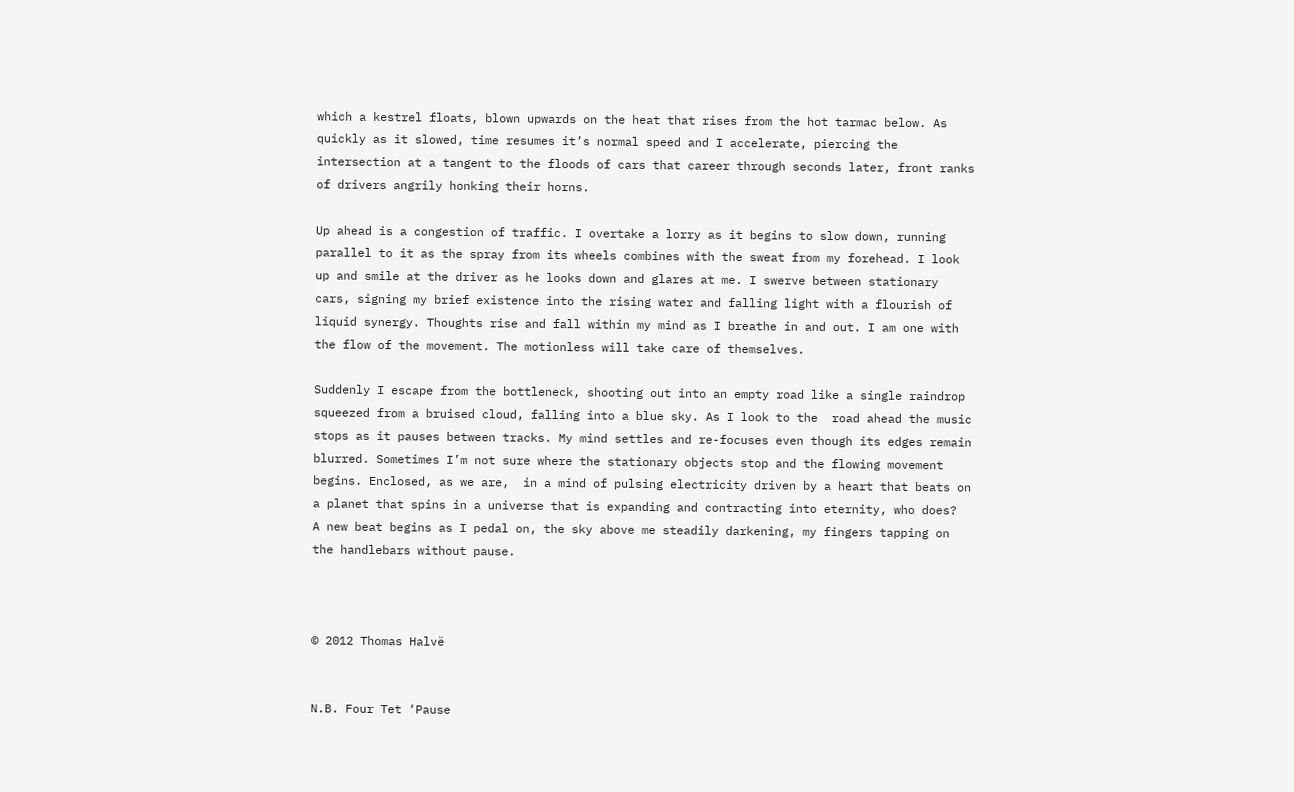which a kestrel floats, blown upwards on the heat that rises from the hot tarmac below. As quickly as it slowed, time resumes it’s normal speed and I accelerate, piercing the intersection at a tangent to the floods of cars that career through seconds later, front ranks of drivers angrily honking their horns.

Up ahead is a congestion of traffic. I overtake a lorry as it begins to slow down, running parallel to it as the spray from its wheels combines with the sweat from my forehead. I look up and smile at the driver as he looks down and glares at me. I swerve between stationary cars, signing my brief existence into the rising water and falling light with a flourish of liquid synergy. Thoughts rise and fall within my mind as I breathe in and out. I am one with the flow of the movement. The motionless will take care of themselves.

Suddenly I escape from the bottleneck, shooting out into an empty road like a single raindrop squeezed from a bruised cloud, falling into a blue sky. As I look to the  road ahead the music stops as it pauses between tracks. My mind settles and re-focuses even though its edges remain blurred. Sometimes I’m not sure where the stationary objects stop and the flowing movement begins. Enclosed, as we are,  in a mind of pulsing electricity driven by a heart that beats on a planet that spins in a universe that is expanding and contracting into eternity, who does?  A new beat begins as I pedal on, the sky above me steadily darkening, my fingers tapping on the handlebars without pause.



© 2012 Thomas Halvë


N.B. Four Tet ‘Pause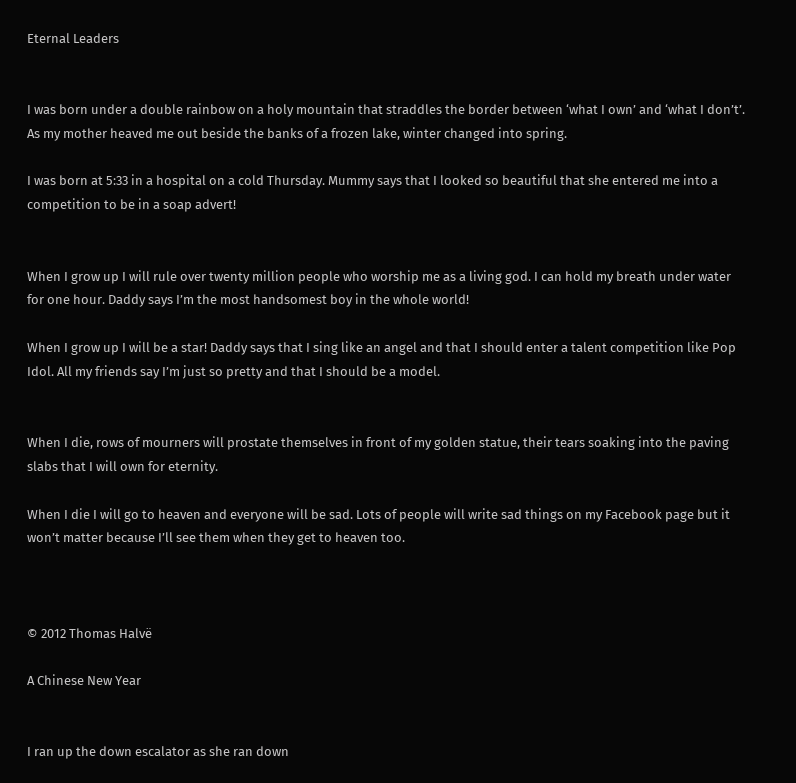Eternal Leaders


I was born under a double rainbow on a holy mountain that straddles the border between ‘what I own’ and ‘what I don’t’. As my mother heaved me out beside the banks of a frozen lake, winter changed into spring.

I was born at 5:33 in a hospital on a cold Thursday. Mummy says that I looked so beautiful that she entered me into a competition to be in a soap advert!


When I grow up I will rule over twenty million people who worship me as a living god. I can hold my breath under water for one hour. Daddy says I’m the most handsomest boy in the whole world!

When I grow up I will be a star! Daddy says that I sing like an angel and that I should enter a talent competition like Pop Idol. All my friends say I’m just so pretty and that I should be a model.


When I die, rows of mourners will prostate themselves in front of my golden statue, their tears soaking into the paving slabs that I will own for eternity.

When I die I will go to heaven and everyone will be sad. Lots of people will write sad things on my Facebook page but it won’t matter because I’ll see them when they get to heaven too.



© 2012 Thomas Halvë

A Chinese New Year


I ran up the down escalator as she ran down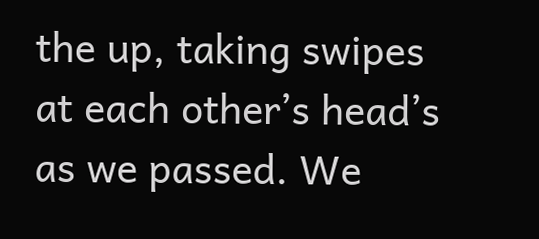the up, taking swipes at each other’s head’s as we passed. We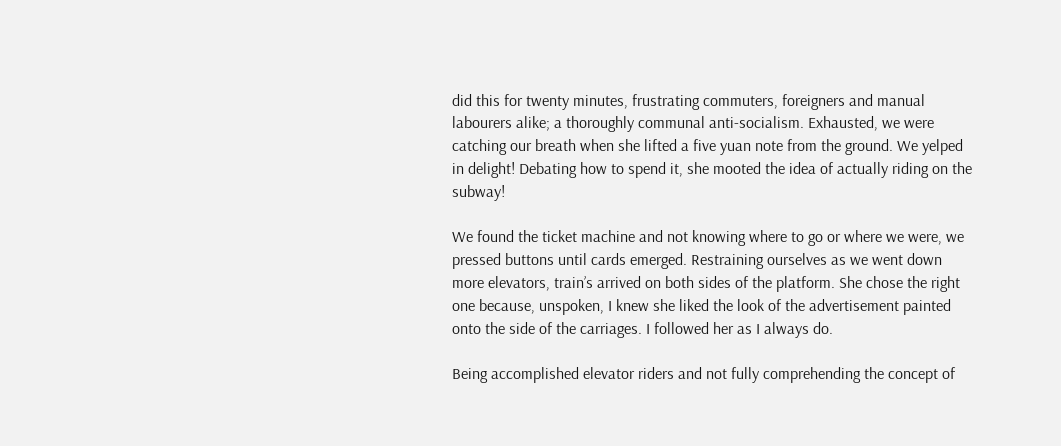did this for twenty minutes, frustrating commuters, foreigners and manual labourers alike; a thoroughly communal anti-socialism. Exhausted, we were catching our breath when she lifted a five yuan note from the ground. We yelped in delight! Debating how to spend it, she mooted the idea of actually riding on the subway!

We found the ticket machine and not knowing where to go or where we were, we pressed buttons until cards emerged. Restraining ourselves as we went down more elevators, train’s arrived on both sides of the platform. She chose the right one because, unspoken, I knew she liked the look of the advertisement painted onto the side of the carriages. I followed her as I always do.

Being accomplished elevator riders and not fully comprehending the concept of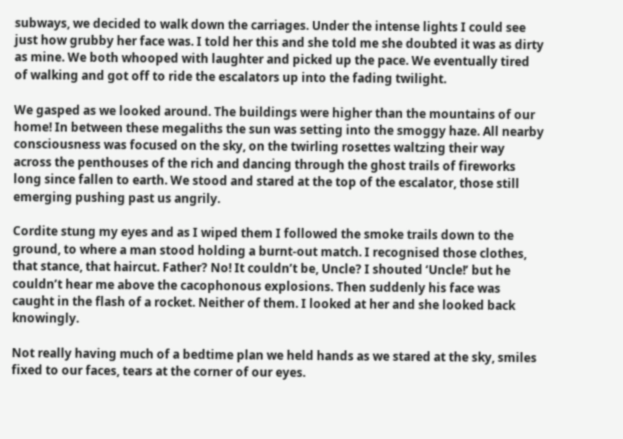subways, we decided to walk down the carriages. Under the intense lights I could see just how grubby her face was. I told her this and she told me she doubted it was as dirty as mine. We both whooped with laughter and picked up the pace. We eventually tired of walking and got off to ride the escalators up into the fading twilight.

We gasped as we looked around. The buildings were higher than the mountains of our home! In between these megaliths the sun was setting into the smoggy haze. All nearby consciousness was focused on the sky, on the twirling rosettes waltzing their way across the penthouses of the rich and dancing through the ghost trails of fireworks long since fallen to earth. We stood and stared at the top of the escalator, those still emerging pushing past us angrily.

Cordite stung my eyes and as I wiped them I followed the smoke trails down to the ground, to where a man stood holding a burnt-out match. I recognised those clothes, that stance, that haircut. Father? No! It couldn’t be, Uncle? I shouted ‘Uncle!’ but he couldn’t hear me above the cacophonous explosions. Then suddenly his face was caught in the flash of a rocket. Neither of them. I looked at her and she looked back knowingly.

Not really having much of a bedtime plan we held hands as we stared at the sky, smiles fixed to our faces, tears at the corner of our eyes.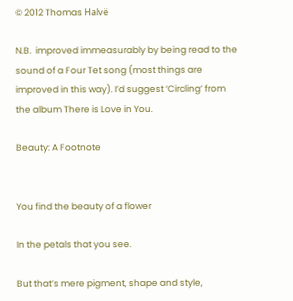© 2012 Thomas Halvë

N.B.  improved immeasurably by being read to the sound of a Four Tet song (most things are improved in this way). I’d suggest ‘Circling’ from the album There is Love in You.

Beauty: A Footnote


You find the beauty of a flower

In the petals that you see.

But that’s mere pigment, shape and style,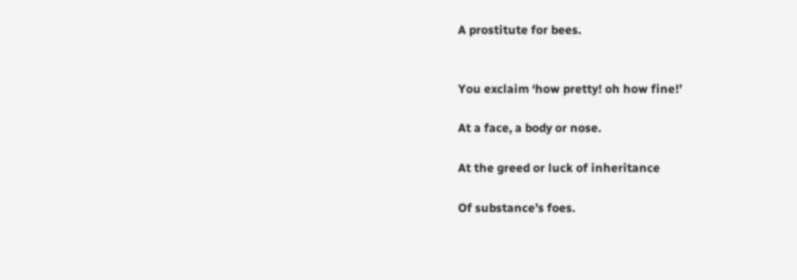A prostitute for bees.


You exclaim ‘how pretty! oh how fine!’

At a face, a body or nose.

At the greed or luck of inheritance

Of substance’s foes.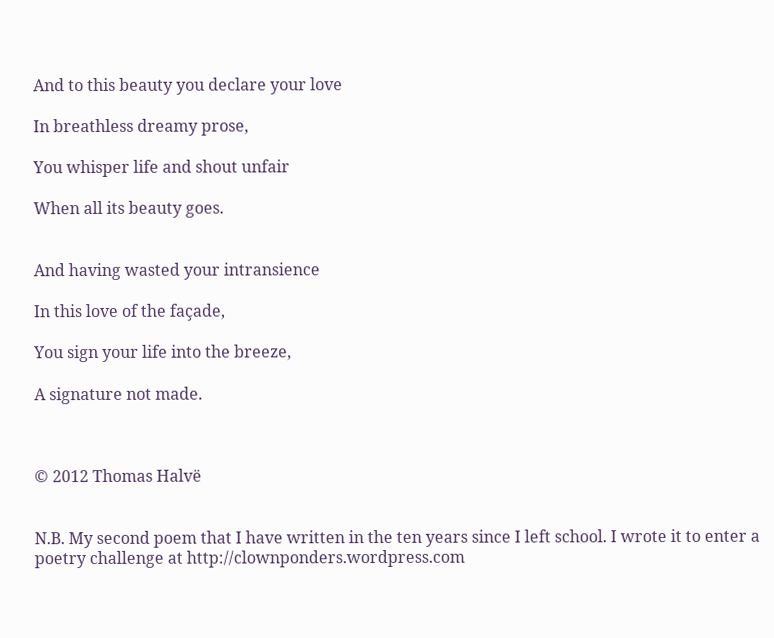And to this beauty you declare your love

In breathless dreamy prose,

You whisper life and shout unfair

When all its beauty goes.


And having wasted your intransience

In this love of the façade,

You sign your life into the breeze,

A signature not made.



© 2012 Thomas Halvë


N.B. My second poem that I have written in the ten years since I left school. I wrote it to enter a poetry challenge at http://clownponders.wordpress.com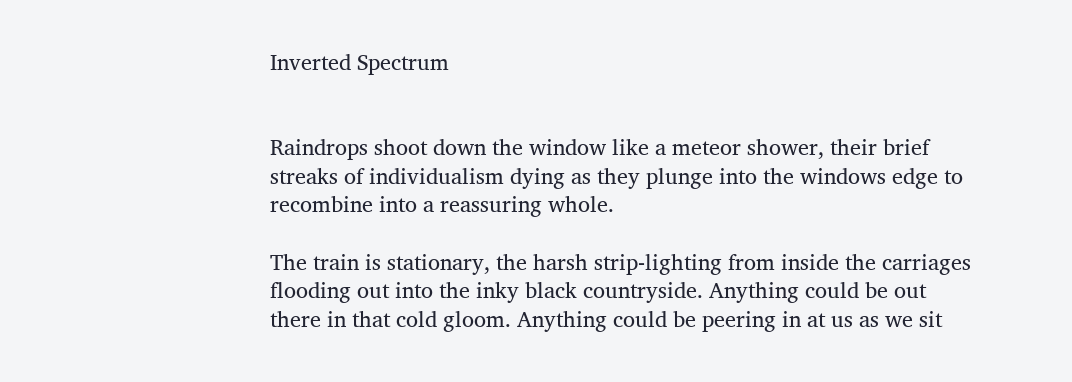Inverted Spectrum


Raindrops shoot down the window like a meteor shower, their brief streaks of individualism dying as they plunge into the windows edge to recombine into a reassuring whole.

The train is stationary, the harsh strip-lighting from inside the carriages flooding out into the inky black countryside. Anything could be out there in that cold gloom. Anything could be peering in at us as we sit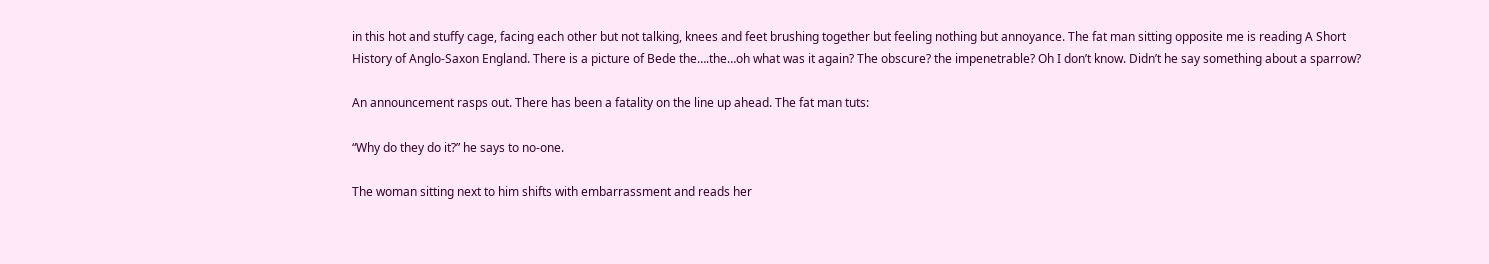in this hot and stuffy cage, facing each other but not talking, knees and feet brushing together but feeling nothing but annoyance. The fat man sitting opposite me is reading A Short History of Anglo-Saxon England. There is a picture of Bede the….the…oh what was it again? The obscure? the impenetrable? Oh I don’t know. Didn’t he say something about a sparrow?

An announcement rasps out. There has been a fatality on the line up ahead. The fat man tuts:

“Why do they do it?” he says to no-one.

The woman sitting next to him shifts with embarrassment and reads her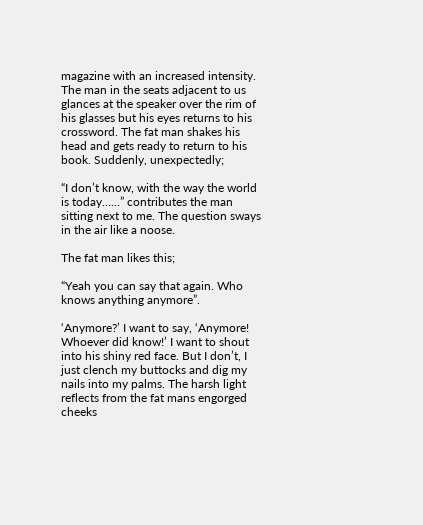magazine with an increased intensity. The man in the seats adjacent to us glances at the speaker over the rim of his glasses but his eyes returns to his crossword. The fat man shakes his head and gets ready to return to his book. Suddenly, unexpectedly;

“I don’t know, with the way the world is today……” contributes the man sitting next to me. The question sways in the air like a noose.

The fat man likes this;

“Yeah you can say that again. Who knows anything anymore”.

‘Anymore?’ I want to say, ‘Anymore! Whoever did know!’ I want to shout into his shiny red face. But I don’t, I just clench my buttocks and dig my nails into my palms. The harsh light reflects from the fat mans engorged cheeks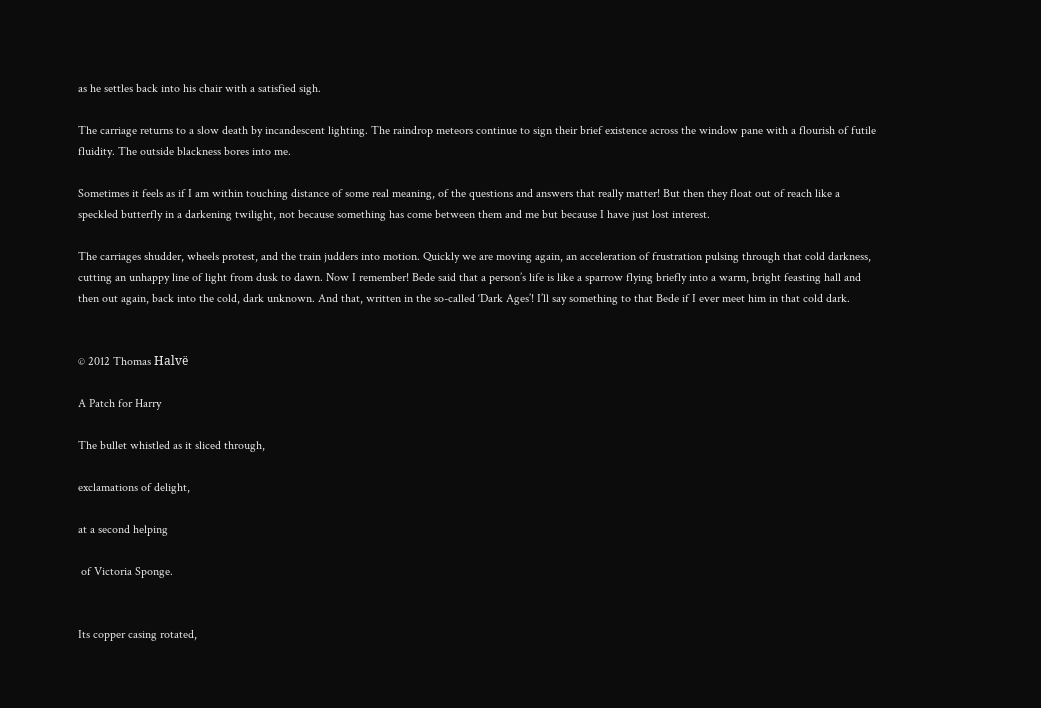as he settles back into his chair with a satisfied sigh.

The carriage returns to a slow death by incandescent lighting. The raindrop meteors continue to sign their brief existence across the window pane with a flourish of futile fluidity. The outside blackness bores into me.

Sometimes it feels as if I am within touching distance of some real meaning, of the questions and answers that really matter! But then they float out of reach like a speckled butterfly in a darkening twilight, not because something has come between them and me but because I have just lost interest.

The carriages shudder, wheels protest, and the train judders into motion. Quickly we are moving again, an acceleration of frustration pulsing through that cold darkness, cutting an unhappy line of light from dusk to dawn. Now I remember! Bede said that a person’s life is like a sparrow flying briefly into a warm, bright feasting hall and then out again, back into the cold, dark unknown. And that, written in the so-called ‘Dark Ages’! I’ll say something to that Bede if I ever meet him in that cold dark.


© 2012 Thomas Halvë

A Patch for Harry

The bullet whistled as it sliced through,

exclamations of delight,

at a second helping

 of Victoria Sponge.


Its copper casing rotated,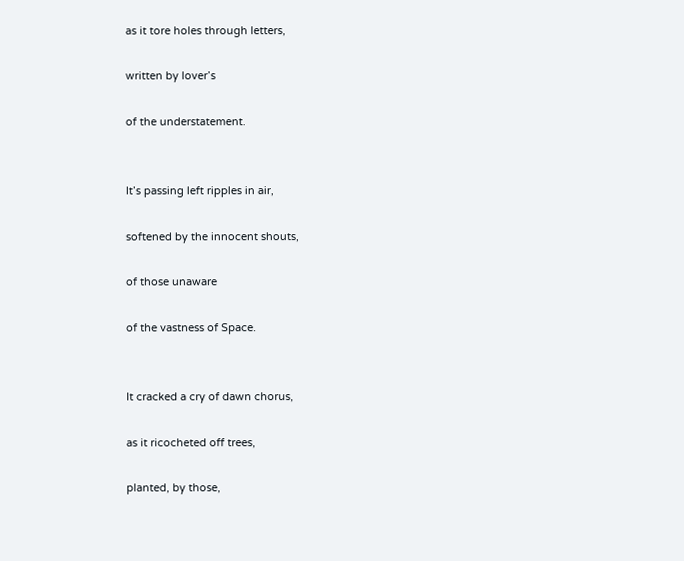as it tore holes through letters,

written by lover’s

of the understatement.


It’s passing left ripples in air,

softened by the innocent shouts,

of those unaware

of the vastness of Space.


It cracked a cry of dawn chorus,

as it ricocheted off trees,

planted, by those,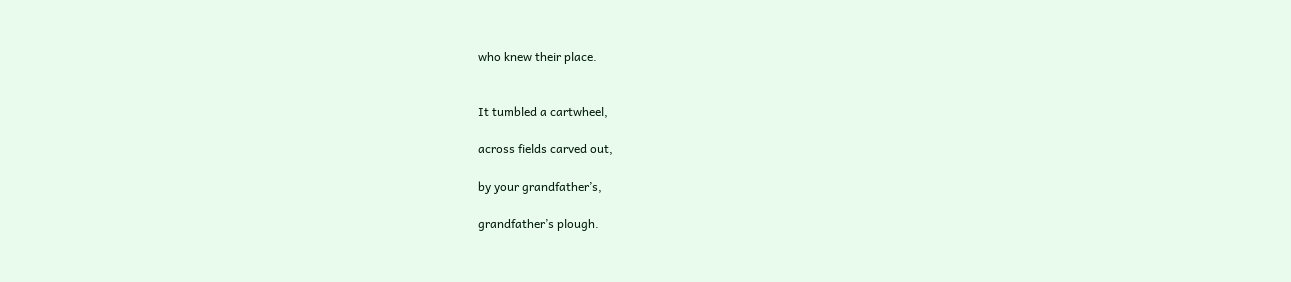who knew their place.


It tumbled a cartwheel,

across fields carved out,

by your grandfather’s,

grandfather’s plough.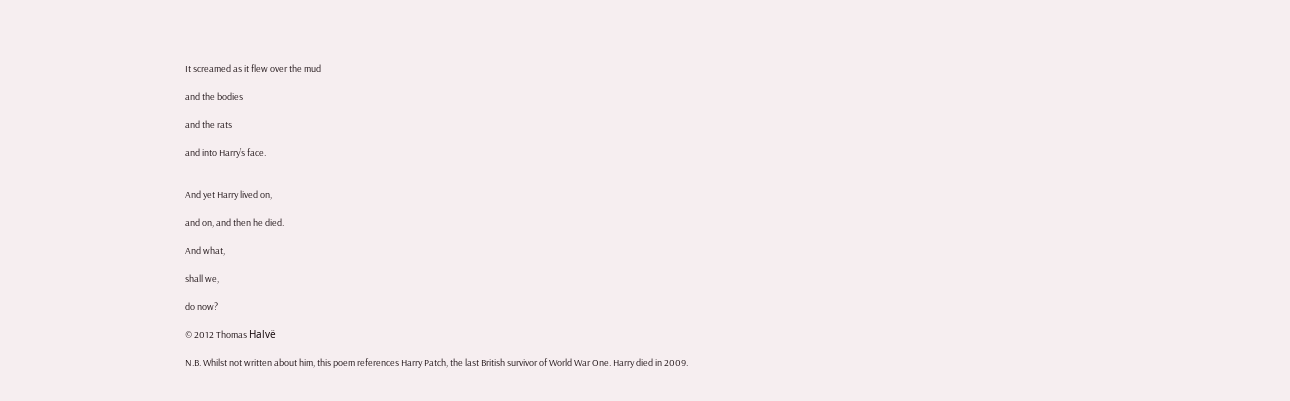It screamed as it flew over the mud

and the bodies

and the rats

and into Harry’s face.


And yet Harry lived on,

and on, and then he died.

And what,

shall we,

do now?

© 2012 Thomas Halvë

N.B. Whilst not written about him, this poem references Harry Patch, the last British survivor of World War One. Harry died in 2009.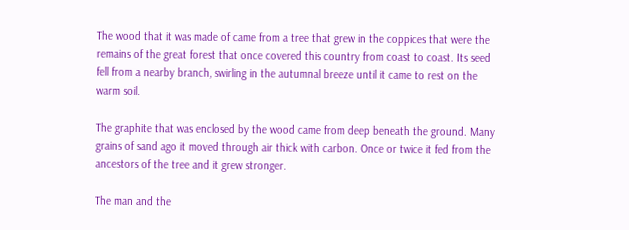The wood that it was made of came from a tree that grew in the coppices that were the remains of the great forest that once covered this country from coast to coast. Its seed fell from a nearby branch, swirling in the autumnal breeze until it came to rest on the warm soil.

The graphite that was enclosed by the wood came from deep beneath the ground. Many grains of sand ago it moved through air thick with carbon. Once or twice it fed from the ancestors of the tree and it grew stronger.

The man and the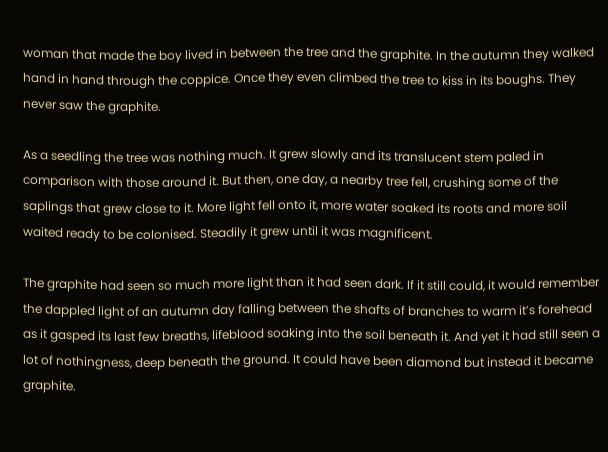woman that made the boy lived in between the tree and the graphite. In the autumn they walked hand in hand through the coppice. Once they even climbed the tree to kiss in its boughs. They never saw the graphite.

As a seedling the tree was nothing much. It grew slowly and its translucent stem paled in comparison with those around it. But then, one day, a nearby tree fell, crushing some of the saplings that grew close to it. More light fell onto it, more water soaked its roots and more soil waited ready to be colonised. Steadily it grew until it was magnificent.

The graphite had seen so much more light than it had seen dark. If it still could, it would remember the dappled light of an autumn day falling between the shafts of branches to warm it’s forehead as it gasped its last few breaths, lifeblood soaking into the soil beneath it. And yet it had still seen a lot of nothingness, deep beneath the ground. It could have been diamond but instead it became graphite.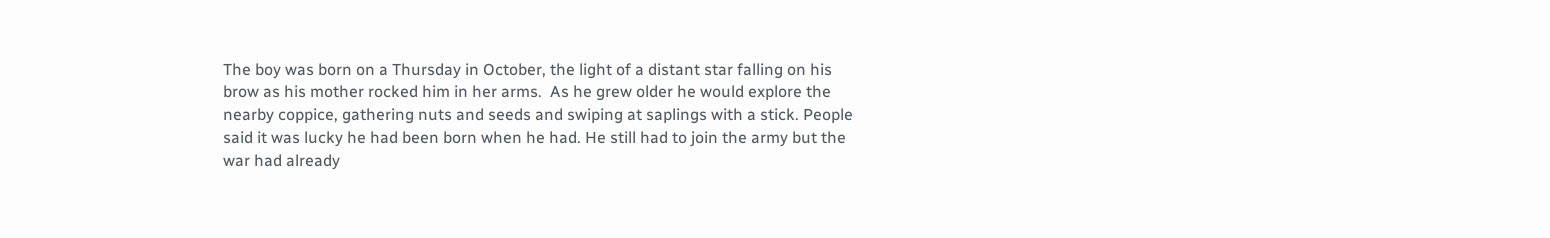The boy was born on a Thursday in October, the light of a distant star falling on his brow as his mother rocked him in her arms.  As he grew older he would explore the nearby coppice, gathering nuts and seeds and swiping at saplings with a stick. People said it was lucky he had been born when he had. He still had to join the army but the war had already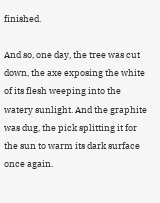finished.

And so, one day, the tree was cut down, the axe exposing the white of its flesh weeping into the watery sunlight. And the graphite was dug, the pick splitting it for the sun to warm its dark surface once again.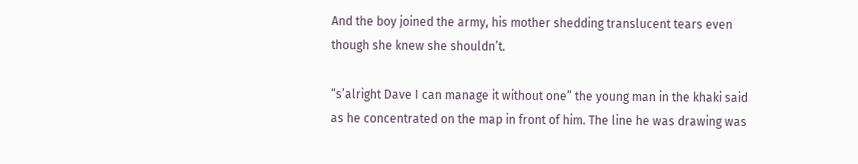And the boy joined the army, his mother shedding translucent tears even though she knew she shouldn’t.

“s’alright Dave I can manage it without one” the young man in the khaki said as he concentrated on the map in front of him. The line he was drawing was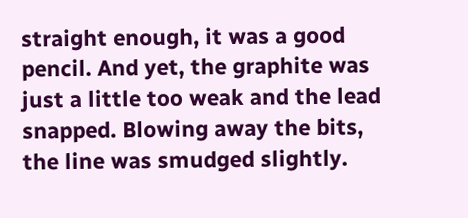straight enough, it was a good pencil. And yet, the graphite was just a little too weak and the lead snapped. Blowing away the bits, the line was smudged slightly.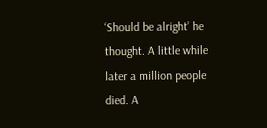‘Should be alright’ he thought. A little while later a million people died. A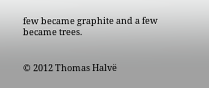few became graphite and a few became trees.


© 2012 Thomas Halvë